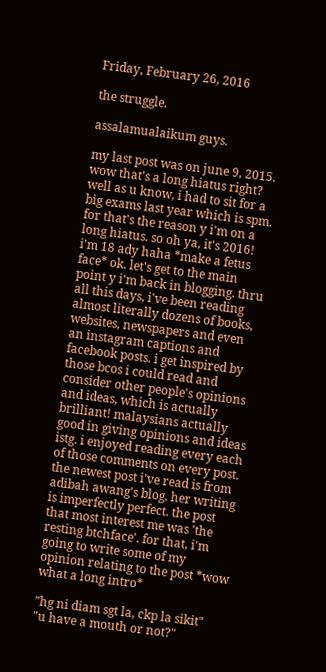Friday, February 26, 2016

the struggle.

assalamualaikum guys.

my last post was on june 9, 2015. wow that's a long hiatus right? well as u know, i had to sit for a big exams last year which is spm. for that's the reason y i'm on a long hiatus. so oh ya, it's 2016! i'm 18 ady haha *make a fetus face* ok. let's get to the main point y i'm back in blogging. thru all this days, i've been reading almost literally dozens of books, websites, newspapers and even an instagram captions and facebook posts. i get inspired by those bcos i could read and consider other people's opinions and ideas, which is actually brilliant! malaysians actually good in giving opinions and ideas istg. i enjoyed reading every each of those comments on every post. the newest post i've read is from adibah awang's blog. her writing is imperfectly perfect. the post that most interest me was 'the resting btchface'. for that, i'm going to write some of my opinion relating to the post *wow what a long intro*

"hg ni diam sgt la, ckp la sikit"
"u have a mouth or not?"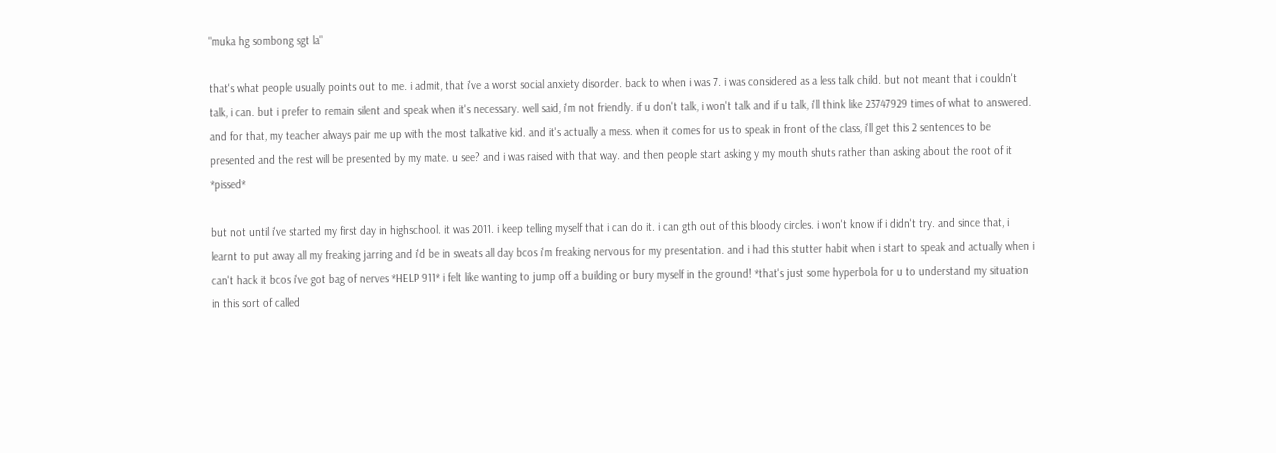"muka hg sombong sgt la"

that's what people usually points out to me. i admit, that i've a worst social anxiety disorder. back to when i was 7. i was considered as a less talk child. but not meant that i couldn't talk, i can. but i prefer to remain silent and speak when it's necessary. well said, i'm not friendly. if u don't talk, i won't talk and if u talk, i'll think like 23747929 times of what to answered. and for that, my teacher always pair me up with the most talkative kid. and it's actually a mess. when it comes for us to speak in front of the class, i'll get this 2 sentences to be presented and the rest will be presented by my mate. u see? and i was raised with that way. and then people start asking y my mouth shuts rather than asking about the root of it *pissed*

but not until i've started my first day in highschool. it was 2011. i keep telling myself that i can do it. i can gth out of this bloody circles. i won't know if i didn't try. and since that, i learnt to put away all my freaking jarring and i'd be in sweats all day bcos i'm freaking nervous for my presentation. and i had this stutter habit when i start to speak and actually when i can't hack it bcos i've got bag of nerves *HELP 911* i felt like wanting to jump off a building or bury myself in the ground! *that's just some hyperbola for u to understand my situation in this sort of called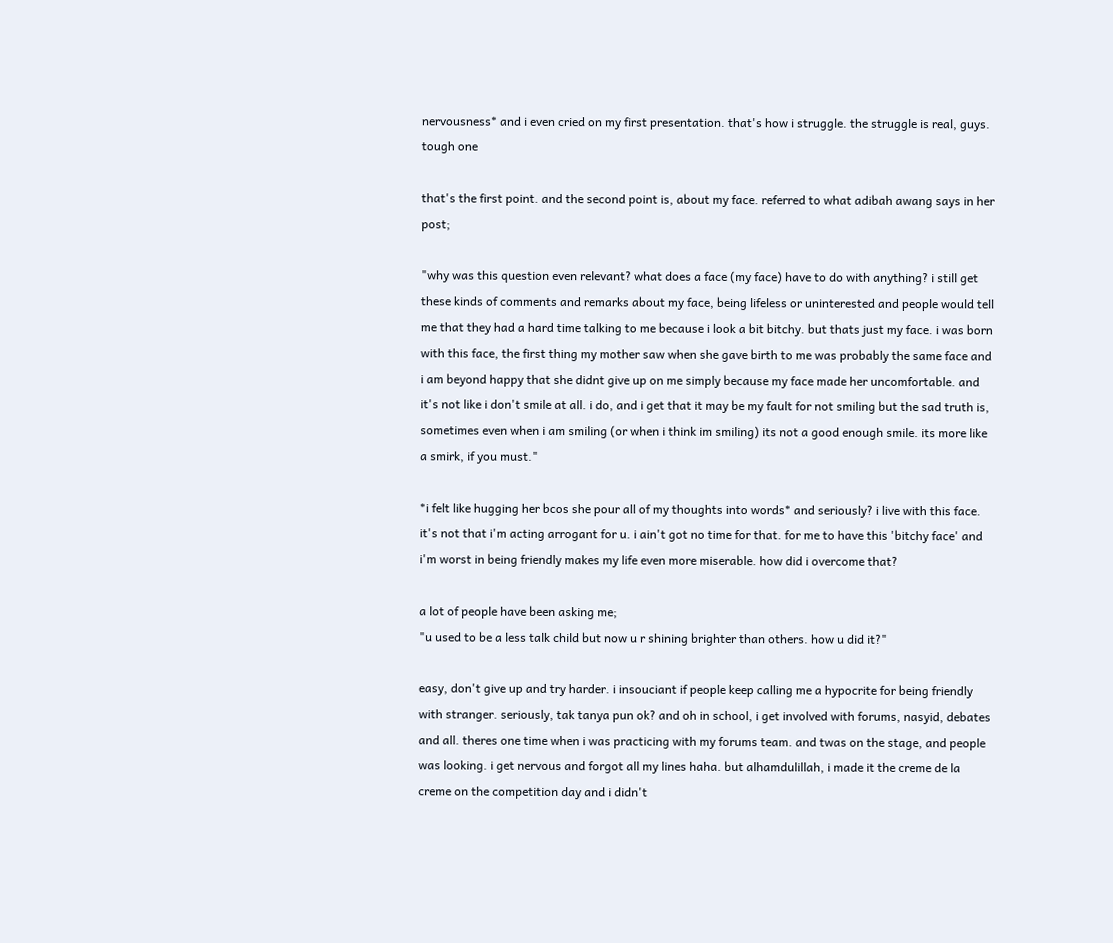nervousness* and i even cried on my first presentation. that's how i struggle. the struggle is real, guys. tough one

that's the first point. and the second point is, about my face. referred to what adibah awang says in her post;

"why was this question even relevant? what does a face (my face) have to do with anything? i still get these kinds of comments and remarks about my face, being lifeless or uninterested and people would tell me that they had a hard time talking to me because i look a bit bitchy. but thats just my face. i was born with this face, the first thing my mother saw when she gave birth to me was probably the same face and i am beyond happy that she didnt give up on me simply because my face made her uncomfortable. and it's not like i don't smile at all. i do, and i get that it may be my fault for not smiling but the sad truth is, sometimes even when i am smiling (or when i think im smiling) its not a good enough smile. its more like a smirk, if you must."

*i felt like hugging her bcos she pour all of my thoughts into words* and seriously? i live with this face. it's not that i'm acting arrogant for u. i ain't got no time for that. for me to have this 'bitchy face' and i'm worst in being friendly makes my life even more miserable. how did i overcome that?

a lot of people have been asking me;
"u used to be a less talk child but now u r shining brighter than others. how u did it?"

easy, don't give up and try harder. i insouciant if people keep calling me a hypocrite for being friendly with stranger. seriously, tak tanya pun ok? and oh in school, i get involved with forums, nasyid, debates and all. theres one time when i was practicing with my forums team. and twas on the stage, and people was looking. i get nervous and forgot all my lines haha. but alhamdulillah, i made it the creme de la creme on the competition day and i didn't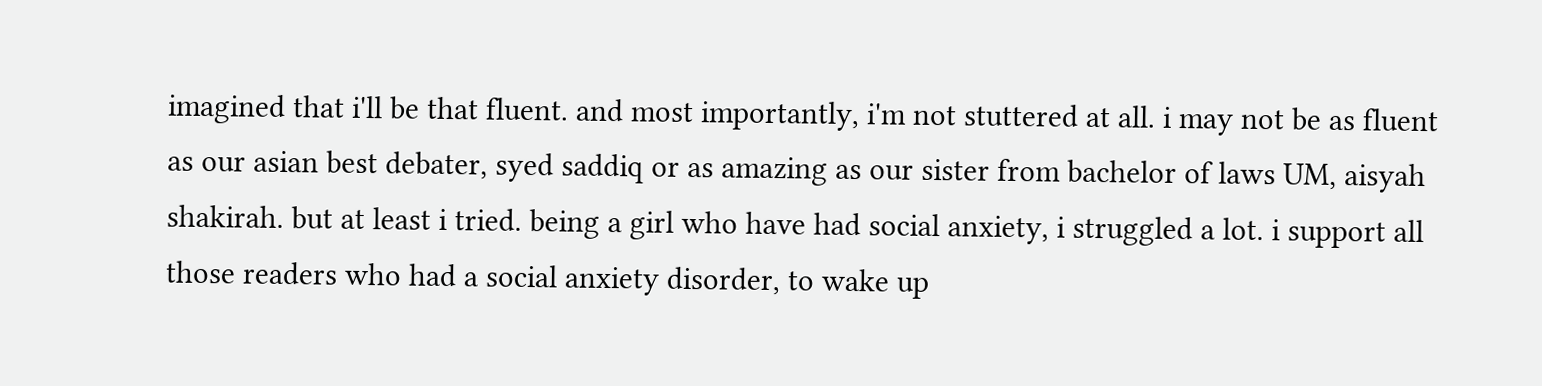imagined that i'll be that fluent. and most importantly, i'm not stuttered at all. i may not be as fluent as our asian best debater, syed saddiq or as amazing as our sister from bachelor of laws UM, aisyah shakirah. but at least i tried. being a girl who have had social anxiety, i struggled a lot. i support all those readers who had a social anxiety disorder, to wake up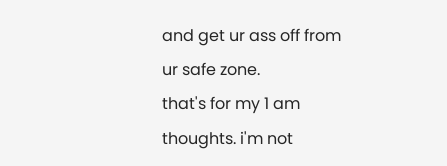and get ur ass off from ur safe zone.
that's for my 1 am thoughts. i'm not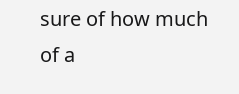sure of how much of a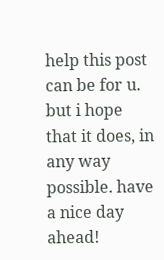help this post can be for u. but i hope that it does, in any way possible. have a nice day ahead!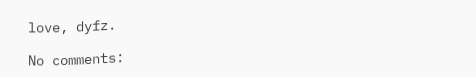love, dyfz.

No comments: